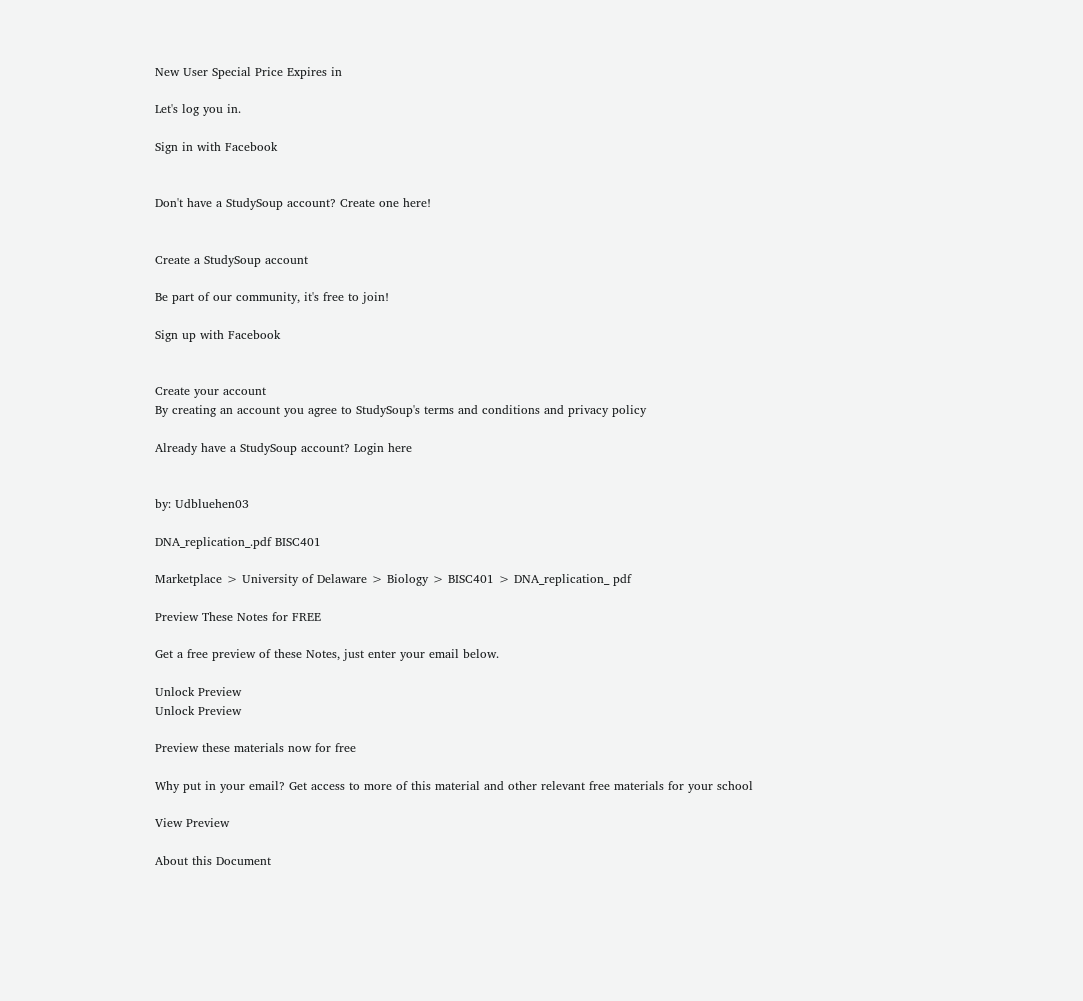New User Special Price Expires in

Let's log you in.

Sign in with Facebook


Don't have a StudySoup account? Create one here!


Create a StudySoup account

Be part of our community, it's free to join!

Sign up with Facebook


Create your account
By creating an account you agree to StudySoup's terms and conditions and privacy policy

Already have a StudySoup account? Login here


by: Udbluehen03

DNA_replication_.pdf BISC401

Marketplace > University of Delaware > Biology > BISC401 > DNA_replication_ pdf

Preview These Notes for FREE

Get a free preview of these Notes, just enter your email below.

Unlock Preview
Unlock Preview

Preview these materials now for free

Why put in your email? Get access to more of this material and other relevant free materials for your school

View Preview

About this Document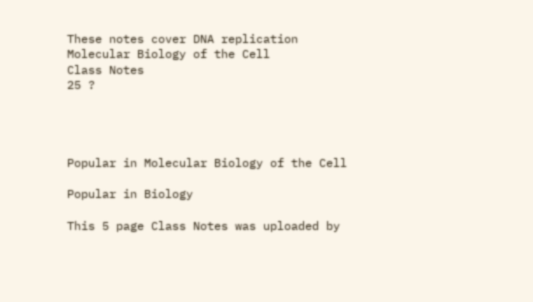These notes cover DNA replication
Molecular Biology of the Cell
Class Notes
25 ?




Popular in Molecular Biology of the Cell

Popular in Biology

This 5 page Class Notes was uploaded by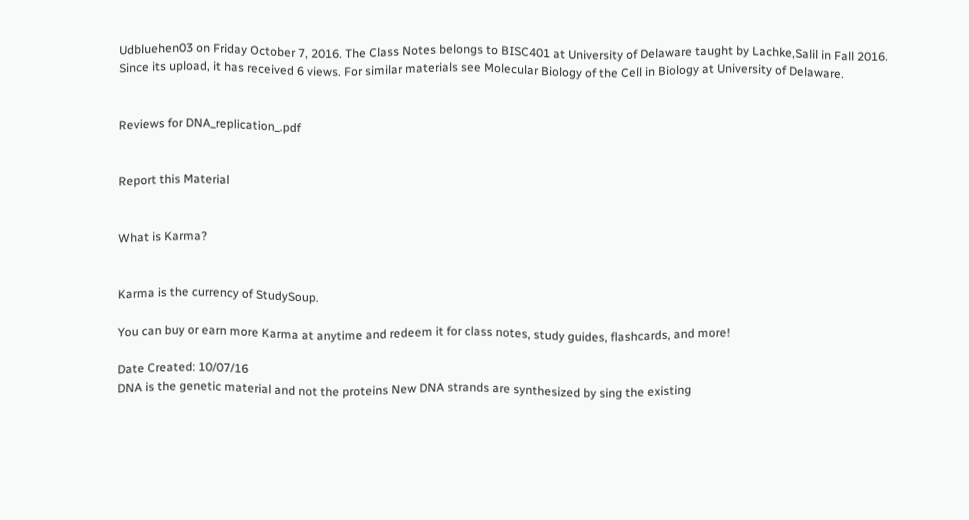Udbluehen03 on Friday October 7, 2016. The Class Notes belongs to BISC401 at University of Delaware taught by Lachke,Salil in Fall 2016. Since its upload, it has received 6 views. For similar materials see Molecular Biology of the Cell in Biology at University of Delaware.


Reviews for DNA_replication_.pdf


Report this Material


What is Karma?


Karma is the currency of StudySoup.

You can buy or earn more Karma at anytime and redeem it for class notes, study guides, flashcards, and more!

Date Created: 10/07/16
DNA is the genetic material and not the proteins New DNA strands are synthesized by sing the existing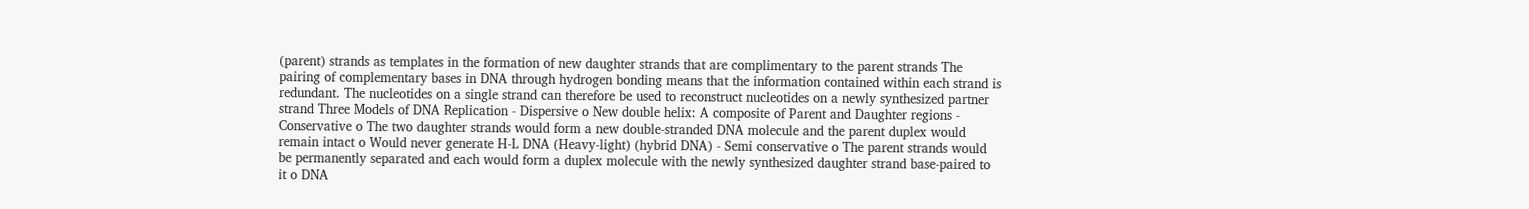(parent) strands as templates in the formation of new daughter strands that are complimentary to the parent strands The pairing of complementary bases in DNA through hydrogen bonding means that the information contained within each strand is redundant. The nucleotides on a single strand can therefore be used to reconstruct nucleotides on a newly synthesized partner strand Three Models of DNA Replication - Dispersive o New double helix: A composite of Parent and Daughter regions - Conservative o The two daughter strands would form a new double-stranded DNA molecule and the parent duplex would remain intact o Would never generate H-L DNA (Heavy-light) (hybrid DNA) - Semi conservative o The parent strands would be permanently separated and each would form a duplex molecule with the newly synthesized daughter strand base-paired to it o DNA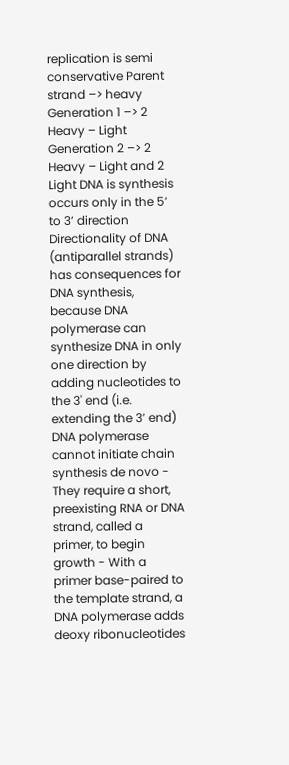replication is semi conservative Parent strand –> heavy Generation 1 –> 2 Heavy – Light Generation 2 –> 2 Heavy – Light and 2 Light DNA is synthesis occurs only in the 5’ to 3’ direction Directionality of DNA (antiparallel strands) has consequences for DNA synthesis, because DNA polymerase can synthesize DNA in only one direction by adding nucleotides to the 3' end (i.e. extending the 3’ end) DNA polymerase cannot initiate chain synthesis de novo - They require a short, preexisting RNA or DNA strand, called a primer, to begin growth - With a primer base-paired to the template strand, a DNA polymerase adds deoxy ribonucleotides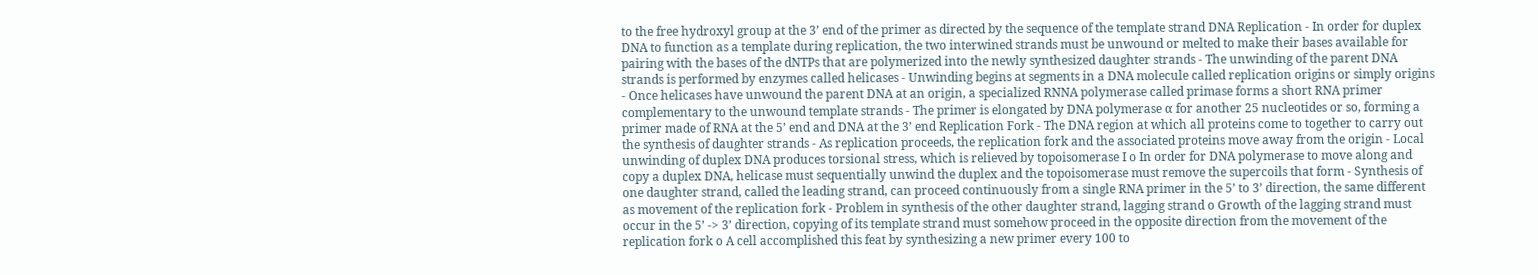to the free hydroxyl group at the 3’ end of the primer as directed by the sequence of the template strand DNA Replication - In order for duplex DNA to function as a template during replication, the two interwined strands must be unwound or melted to make their bases available for pairing with the bases of the dNTPs that are polymerized into the newly synthesized daughter strands - The unwinding of the parent DNA strands is performed by enzymes called helicases - Unwinding begins at segments in a DNA molecule called replication origins or simply origins - Once helicases have unwound the parent DNA at an origin, a specialized RNNA polymerase called primase forms a short RNA primer complementary to the unwound template strands - The primer is elongated by DNA polymerase α for another 25 nucleotides or so, forming a primer made of RNA at the 5’ end and DNA at the 3’ end Replication Fork - The DNA region at which all proteins come to together to carry out the synthesis of daughter strands - As replication proceeds, the replication fork and the associated proteins move away from the origin - Local unwinding of duplex DNA produces torsional stress, which is relieved by topoisomerase I o In order for DNA polymerase to move along and copy a duplex DNA, helicase must sequentially unwind the duplex and the topoisomerase must remove the supercoils that form - Synthesis of one daughter strand, called the leading strand, can proceed continuously from a single RNA primer in the 5’ to 3’ direction, the same different as movement of the replication fork - Problem in synthesis of the other daughter strand, lagging strand o Growth of the lagging strand must occur in the 5’ -> 3’ direction, copying of its template strand must somehow proceed in the opposite direction from the movement of the replication fork o A cell accomplished this feat by synthesizing a new primer every 100 to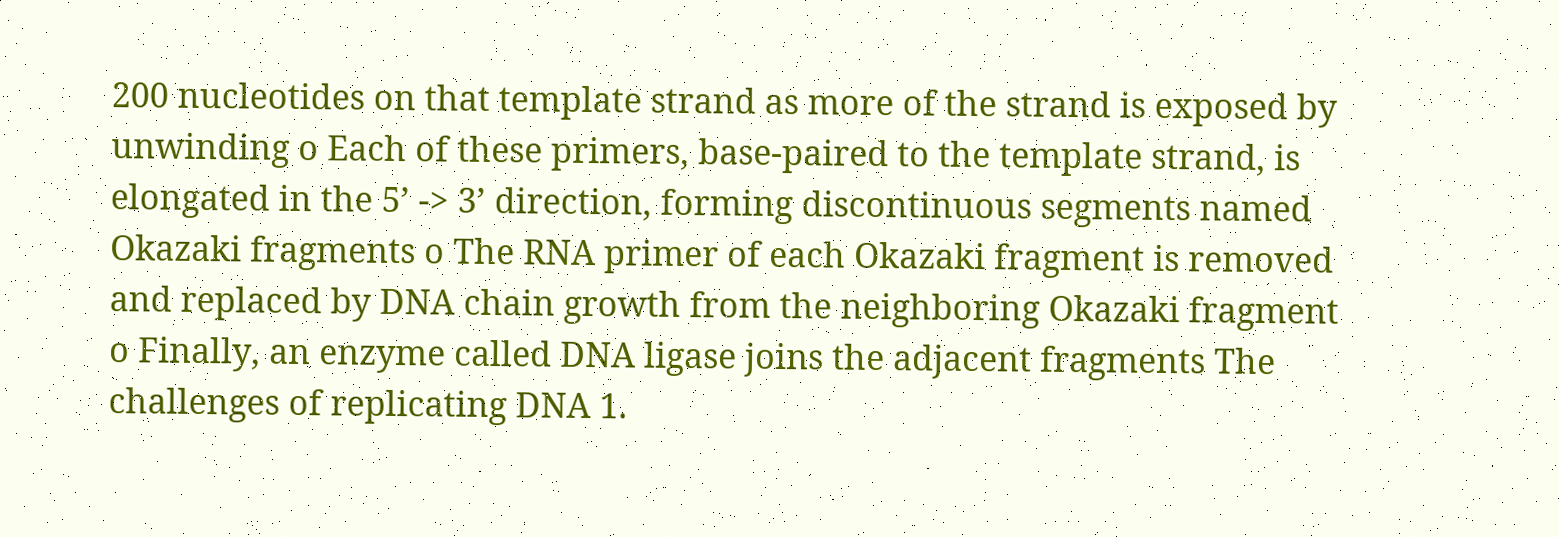200 nucleotides on that template strand as more of the strand is exposed by unwinding o Each of these primers, base-paired to the template strand, is elongated in the 5’ -> 3’ direction, forming discontinuous segments named Okazaki fragments o The RNA primer of each Okazaki fragment is removed and replaced by DNA chain growth from the neighboring Okazaki fragment o Finally, an enzyme called DNA ligase joins the adjacent fragments The challenges of replicating DNA 1.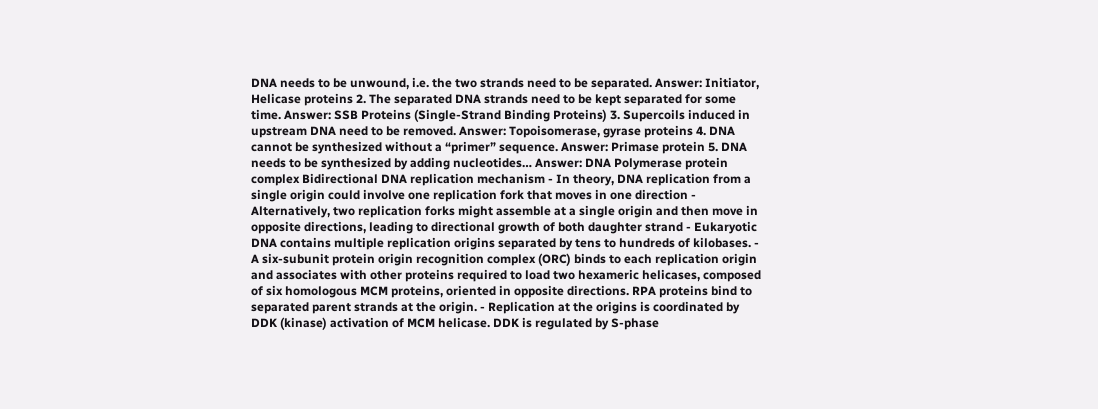DNA needs to be unwound, i.e. the two strands need to be separated. Answer: Initiator, Helicase proteins 2. The separated DNA strands need to be kept separated for some time. Answer: SSB Proteins (Single-Strand Binding Proteins) 3. Supercoils induced in upstream DNA need to be removed. Answer: Topoisomerase, gyrase proteins 4. DNA cannot be synthesized without a “primer” sequence. Answer: Primase protein 5. DNA needs to be synthesized by adding nucleotides… Answer: DNA Polymerase protein complex Bidirectional DNA replication mechanism - In theory, DNA replication from a single origin could involve one replication fork that moves in one direction - Alternatively, two replication forks might assemble at a single origin and then move in opposite directions, leading to directional growth of both daughter strand - Eukaryotic DNA contains multiple replication origins separated by tens to hundreds of kilobases. - A six-subunit protein origin recognition complex (ORC) binds to each replication origin and associates with other proteins required to load two hexameric helicases, composed of six homologous MCM proteins, oriented in opposite directions. RPA proteins bind to separated parent strands at the origin. - Replication at the origins is coordinated by DDK (kinase) activation of MCM helicase. DDK is regulated by S-phase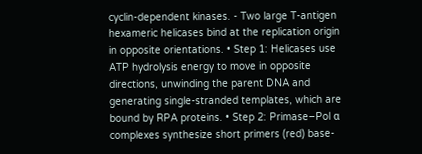cyclin-dependent kinases. - Two large T-antigen hexameric helicases bind at the replication origin in opposite orientations. • Step 1: Helicases use ATP hydrolysis energy to move in opposite directions, unwinding the parent DNA and generating single-stranded templates, which are bound by RPA proteins. • Step 2: Primase–Pol α complexes synthesize short primers (red) base-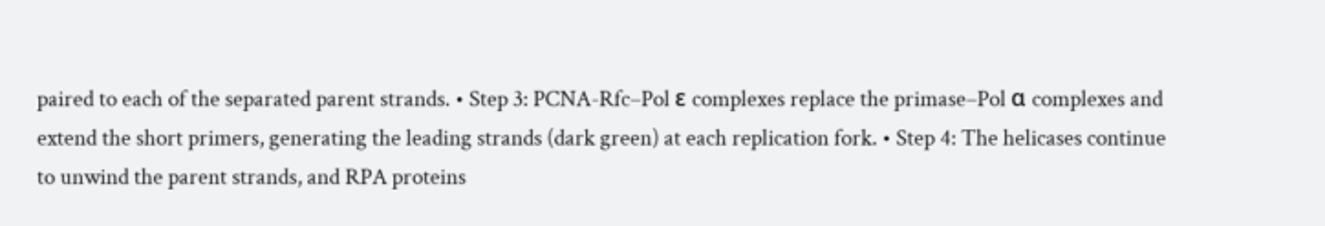paired to each of the separated parent strands. • Step 3: PCNA-Rfc–Pol ε complexes replace the primase–Pol α complexes and extend the short primers, generating the leading strands (dark green) at each replication fork. • Step 4: The helicases continue to unwind the parent strands, and RPA proteins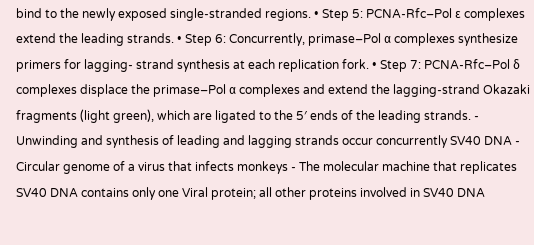bind to the newly exposed single-stranded regions. • Step 5: PCNA-Rfc–Pol ε complexes extend the leading strands. • Step 6: Concurrently, primase–Pol α complexes synthesize primers for lagging- strand synthesis at each replication fork. • Step 7: PCNA-Rfc–Pol δ complexes displace the primase–Pol α complexes and extend the lagging-strand Okazaki fragments (light green), which are ligated to the 5′ ends of the leading strands. - Unwinding and synthesis of leading and lagging strands occur concurrently SV40 DNA - Circular genome of a virus that infects monkeys - The molecular machine that replicates SV40 DNA contains only one Viral protein; all other proteins involved in SV40 DNA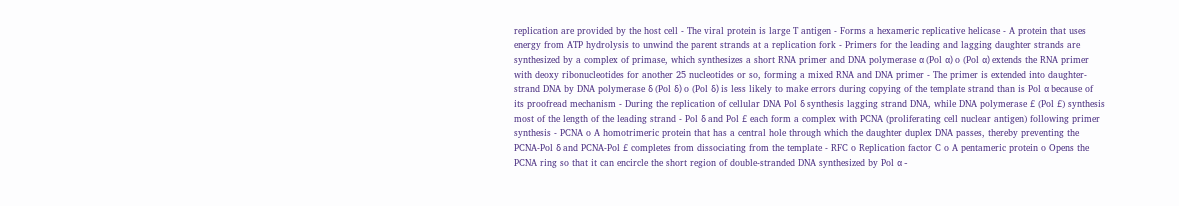replication are provided by the host cell - The viral protein is large T antigen - Forms a hexameric replicative helicase - A protein that uses energy from ATP hydrolysis to unwind the parent strands at a replication fork - Primers for the leading and lagging daughter strands are synthesized by a complex of primase, which synthesizes a short RNA primer and DNA polymerase α (Pol α) o (Pol α) extends the RNA primer with deoxy ribonucleotides for another 25 nucleotides or so, forming a mixed RNA and DNA primer - The primer is extended into daughter-strand DNA by DNA polymerase δ (Pol δ) o (Pol δ) is less likely to make errors during copying of the template strand than is Pol α because of its proofread mechanism - During the replication of cellular DNA Pol δ synthesis lagging strand DNA, while DNA polymerase £ (Pol £) synthesis most of the length of the leading strand - Pol δ and Pol £ each form a complex with PCNA (proliferating cell nuclear antigen) following primer synthesis - PCNA o A homotrimeric protein that has a central hole through which the daughter duplex DNA passes, thereby preventing the PCNA-Pol δ and PCNA-Pol £ completes from dissociating from the template - RFC o Replication factor C o A pentameric protein o Opens the PCNA ring so that it can encircle the short region of double-stranded DNA synthesized by Pol α -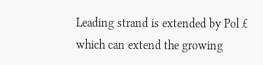Leading strand is extended by Pol £ which can extend the growing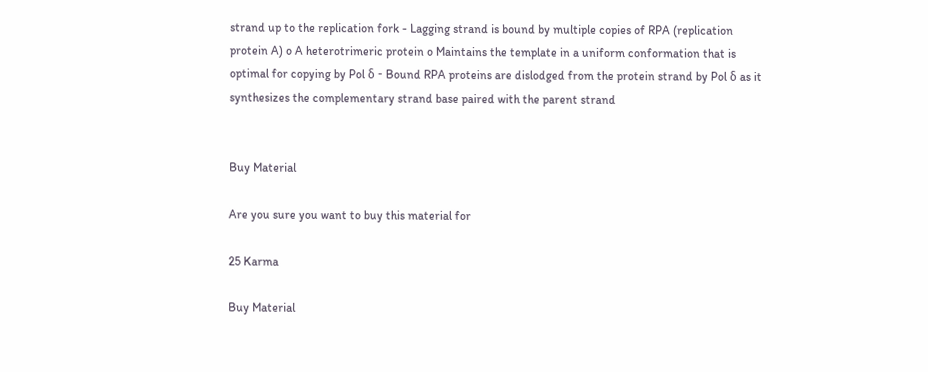strand up to the replication fork - Lagging strand is bound by multiple copies of RPA (replication protein A) o A heterotrimeric protein o Maintains the template in a uniform conformation that is optimal for copying by Pol δ - Bound RPA proteins are dislodged from the protein strand by Pol δ as it synthesizes the complementary strand base paired with the parent strand


Buy Material

Are you sure you want to buy this material for

25 Karma

Buy Material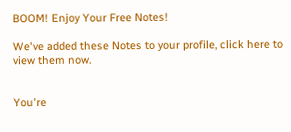BOOM! Enjoy Your Free Notes!

We've added these Notes to your profile, click here to view them now.


You're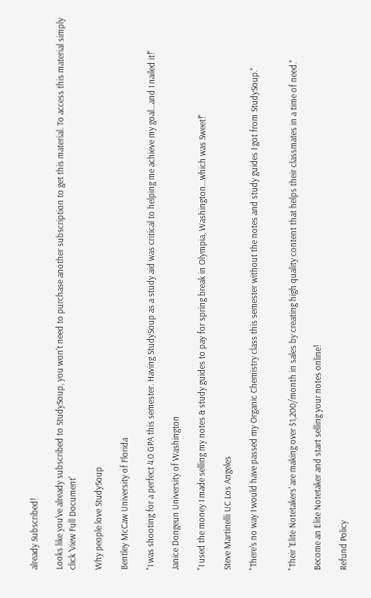already Subscribed!

Looks like you've already subscribed to StudySoup, you won't need to purchase another subscription to get this material. To access this material simply click 'View Full Document'

Why people love StudySoup

Bentley McCaw University of Florida

"I was shooting for a perfect 4.0 GPA this semester. Having StudySoup as a study aid was critical to helping me achieve my goal...and I nailed it!"

Janice Dongeun University of Washington

"I used the money I made selling my notes & study guides to pay for spring break in Olympia, Washington...which was Sweet!"

Steve Martinelli UC Los Angeles

"There's no way I would have passed my Organic Chemistry class this semester without the notes and study guides I got from StudySoup."


"Their 'Elite Notetakers' are making over $1,200/month in sales by creating high quality content that helps their classmates in a time of need."

Become an Elite Notetaker and start selling your notes online!

Refund Policy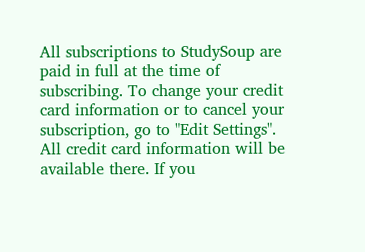All subscriptions to StudySoup are paid in full at the time of subscribing. To change your credit card information or to cancel your subscription, go to "Edit Settings". All credit card information will be available there. If you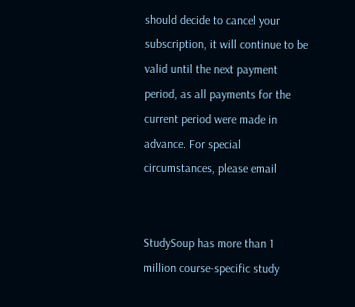should decide to cancel your subscription, it will continue to be valid until the next payment period, as all payments for the current period were made in advance. For special circumstances, please email


StudySoup has more than 1 million course-specific study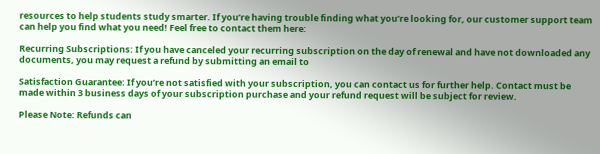resources to help students study smarter. If you’re having trouble finding what you’re looking for, our customer support team can help you find what you need! Feel free to contact them here:

Recurring Subscriptions: If you have canceled your recurring subscription on the day of renewal and have not downloaded any documents, you may request a refund by submitting an email to

Satisfaction Guarantee: If you’re not satisfied with your subscription, you can contact us for further help. Contact must be made within 3 business days of your subscription purchase and your refund request will be subject for review.

Please Note: Refunds can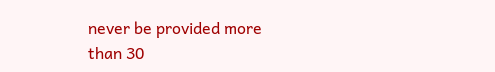never be provided more than 30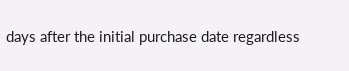days after the initial purchase date regardless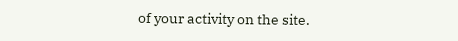of your activity on the site.